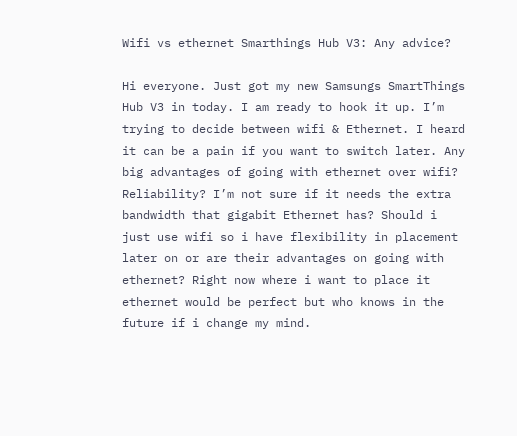Wifi vs ethernet Smarthings Hub V3: Any advice?

Hi everyone. Just got my new Samsungs SmartThings Hub V3 in today. I am ready to hook it up. I’m trying to decide between wifi & Ethernet. I heard it can be a pain if you want to switch later. Any big advantages of going with ethernet over wifi? Reliability? I’m not sure if it needs the extra bandwidth that gigabit Ethernet has? Should i just use wifi so i have flexibility in placement later on or are their advantages on going with ethernet? Right now where i want to place it ethernet would be perfect but who knows in the future if i change my mind.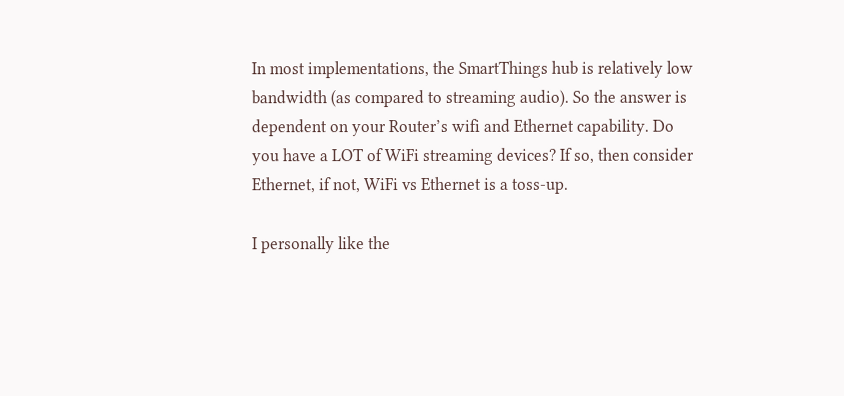In most implementations, the SmartThings hub is relatively low bandwidth (as compared to streaming audio). So the answer is dependent on your Router’s wifi and Ethernet capability. Do you have a LOT of WiFi streaming devices? If so, then consider Ethernet, if not, WiFi vs Ethernet is a toss-up.

I personally like the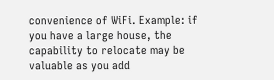convenience of WiFi. Example: if you have a large house, the capability to relocate may be valuable as you add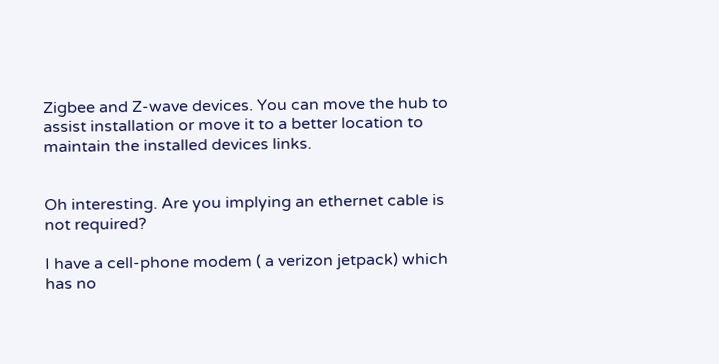Zigbee and Z-wave devices. You can move the hub to assist installation or move it to a better location to maintain the installed devices links.


Oh interesting. Are you implying an ethernet cable is not required?

I have a cell-phone modem ( a verizon jetpack) which has no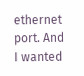ethernet port. And I wanted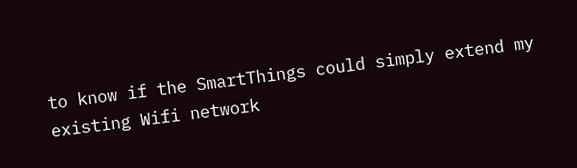to know if the SmartThings could simply extend my existing Wifi network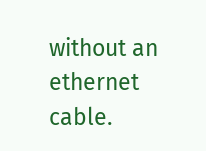without an ethernet cable.